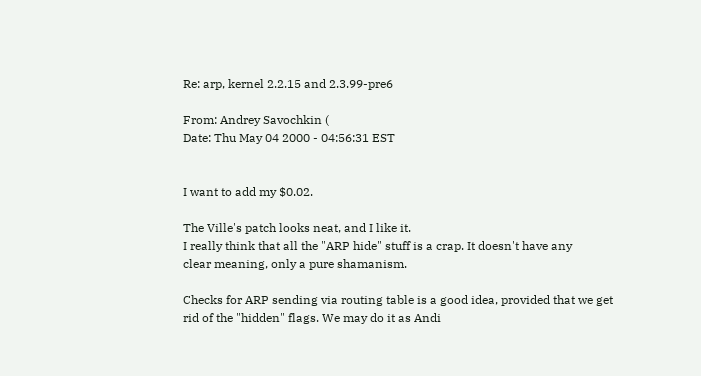Re: arp, kernel 2.2.15 and 2.3.99-pre6

From: Andrey Savochkin (
Date: Thu May 04 2000 - 04:56:31 EST


I want to add my $0.02.

The Ville's patch looks neat, and I like it.
I really think that all the "ARP hide" stuff is a crap. It doesn't have any
clear meaning, only a pure shamanism.

Checks for ARP sending via routing table is a good idea, provided that we get
rid of the "hidden" flags. We may do it as Andi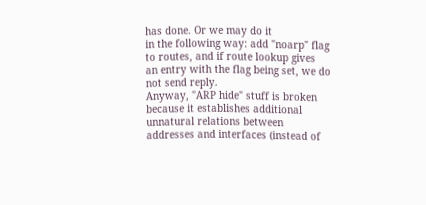has done. Or we may do it
in the following way: add "noarp" flag to routes, and if route lookup gives
an entry with the flag being set, we do not send reply.
Anyway, "ARP hide" stuff is broken because it establishes additional
unnatural relations between addresses and interfaces (instead of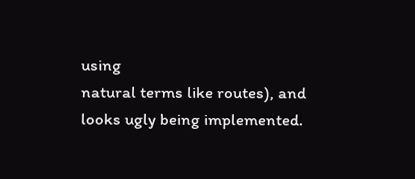using
natural terms like routes), and looks ugly being implemented.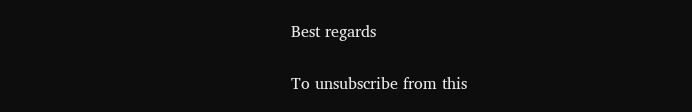Best regards

To unsubscribe from this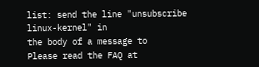list: send the line "unsubscribe linux-kernel" in
the body of a message to
Please read the FAQ at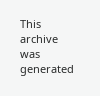This archive was generated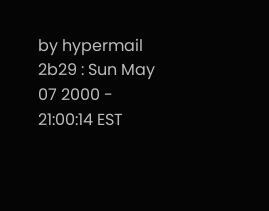by hypermail 2b29 : Sun May 07 2000 - 21:00:14 EST